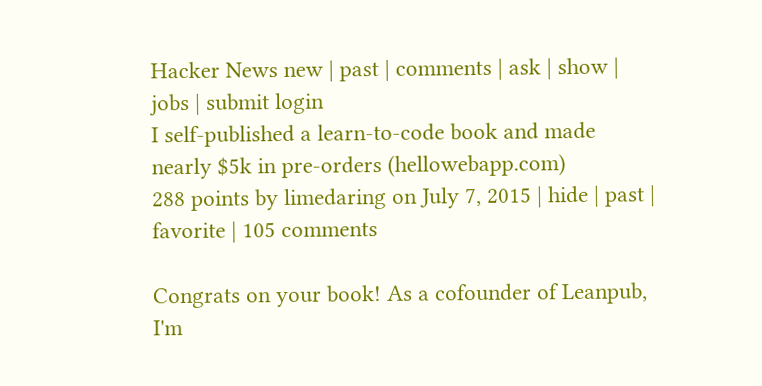Hacker News new | past | comments | ask | show | jobs | submit login
I self-published a learn-to-code book and made nearly $5k in pre-orders (hellowebapp.com)
288 points by limedaring on July 7, 2015 | hide | past | favorite | 105 comments

Congrats on your book! As a cofounder of Leanpub, I'm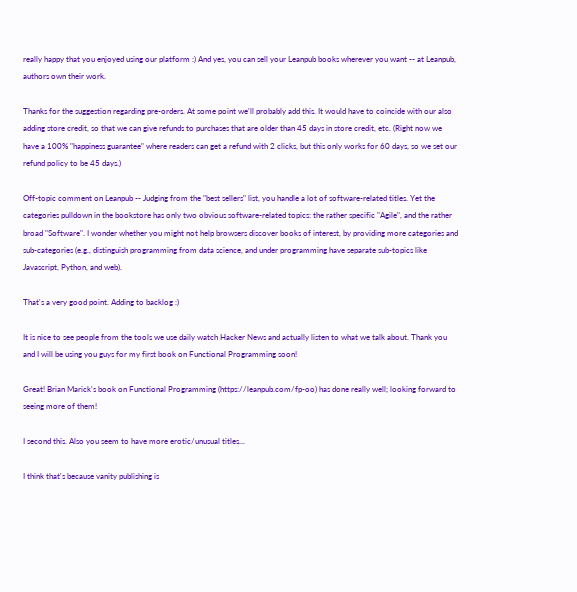really happy that you enjoyed using our platform :) And yes, you can sell your Leanpub books wherever you want -- at Leanpub, authors own their work.

Thanks for the suggestion regarding pre-orders. At some point we'll probably add this. It would have to coincide with our also adding store credit, so that we can give refunds to purchases that are older than 45 days in store credit, etc. (Right now we have a 100% "happiness guarantee" where readers can get a refund with 2 clicks, but this only works for 60 days, so we set our refund policy to be 45 days.)

Off-topic comment on Leanpub -- Judging from the "best sellers" list, you handle a lot of software-related titles. Yet the categories pulldown in the bookstore has only two obvious software-related topics: the rather specific "Agile", and the rather broad "Software". I wonder whether you might not help browsers discover books of interest, by providing more categories and sub-categories (e.g., distinguish programming from data science, and under programming have separate sub-topics like Javascript, Python, and web).

That's a very good point. Adding to backlog :)

It is nice to see people from the tools we use daily watch Hacker News and actually listen to what we talk about. Thank you and I will be using you guys for my first book on Functional Programming soon!

Great! Brian Marick's book on Functional Programming (https://leanpub.com/fp-oo) has done really well; looking forward to seeing more of them!

I second this. Also you seem to have more erotic/unusual titles...

I think that's because vanity publishing is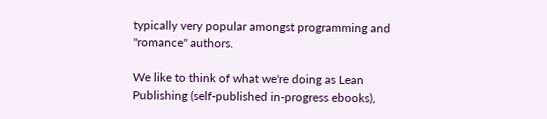typically very popular amongst programming and "romance" authors.

We like to think of what we're doing as Lean Publishing (self-published in-progress ebooks),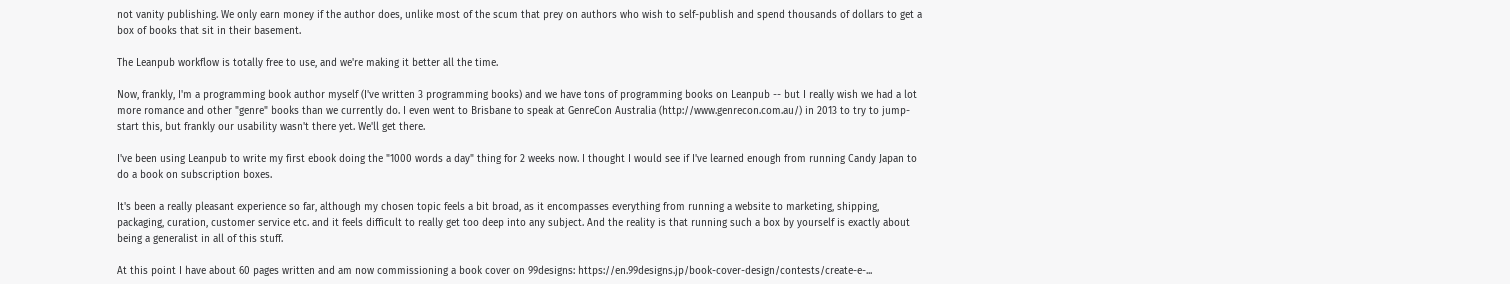not vanity publishing. We only earn money if the author does, unlike most of the scum that prey on authors who wish to self-publish and spend thousands of dollars to get a box of books that sit in their basement.

The Leanpub workflow is totally free to use, and we're making it better all the time.

Now, frankly, I'm a programming book author myself (I've written 3 programming books) and we have tons of programming books on Leanpub -- but I really wish we had a lot more romance and other "genre" books than we currently do. I even went to Brisbane to speak at GenreCon Australia (http://www.genrecon.com.au/) in 2013 to try to jump-start this, but frankly our usability wasn't there yet. We'll get there.

I've been using Leanpub to write my first ebook doing the "1000 words a day" thing for 2 weeks now. I thought I would see if I've learned enough from running Candy Japan to do a book on subscription boxes.

It's been a really pleasant experience so far, although my chosen topic feels a bit broad, as it encompasses everything from running a website to marketing, shipping, packaging, curation, customer service etc. and it feels difficult to really get too deep into any subject. And the reality is that running such a box by yourself is exactly about being a generalist in all of this stuff.

At this point I have about 60 pages written and am now commissioning a book cover on 99designs: https://en.99designs.jp/book-cover-design/contests/create-e-...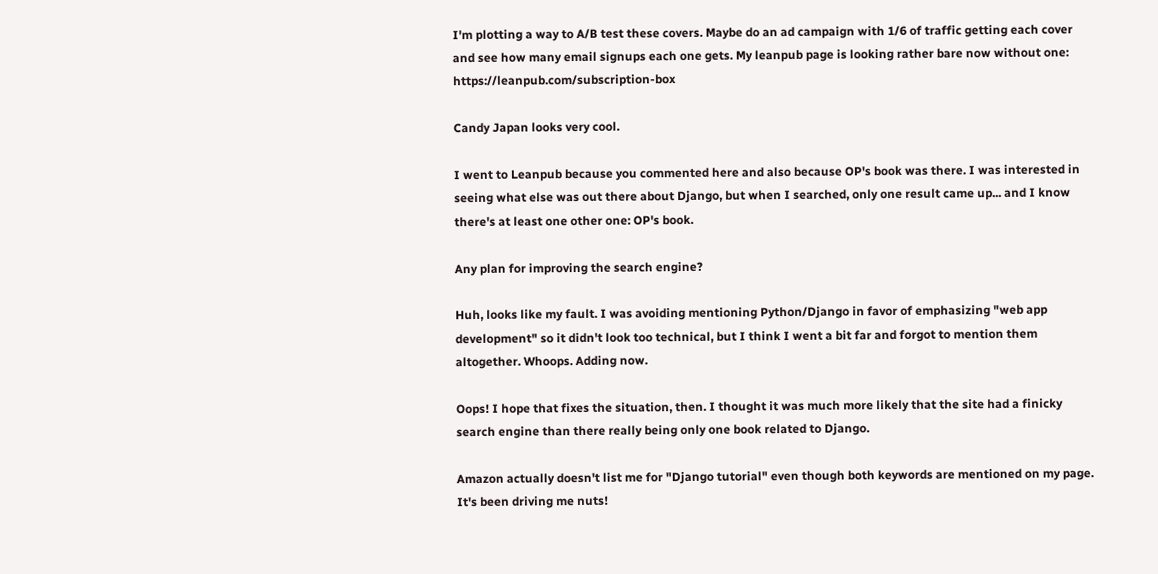I'm plotting a way to A/B test these covers. Maybe do an ad campaign with 1/6 of traffic getting each cover and see how many email signups each one gets. My leanpub page is looking rather bare now without one: https://leanpub.com/subscription-box

Candy Japan looks very cool.

I went to Leanpub because you commented here and also because OP's book was there. I was interested in seeing what else was out there about Django, but when I searched, only one result came up... and I know there's at least one other one: OP's book.

Any plan for improving the search engine?

Huh, looks like my fault. I was avoiding mentioning Python/Django in favor of emphasizing "web app development" so it didn't look too technical, but I think I went a bit far and forgot to mention them altogether. Whoops. Adding now.

Oops! I hope that fixes the situation, then. I thought it was much more likely that the site had a finicky search engine than there really being only one book related to Django.

Amazon actually doesn't list me for "Django tutorial" even though both keywords are mentioned on my page. It's been driving me nuts!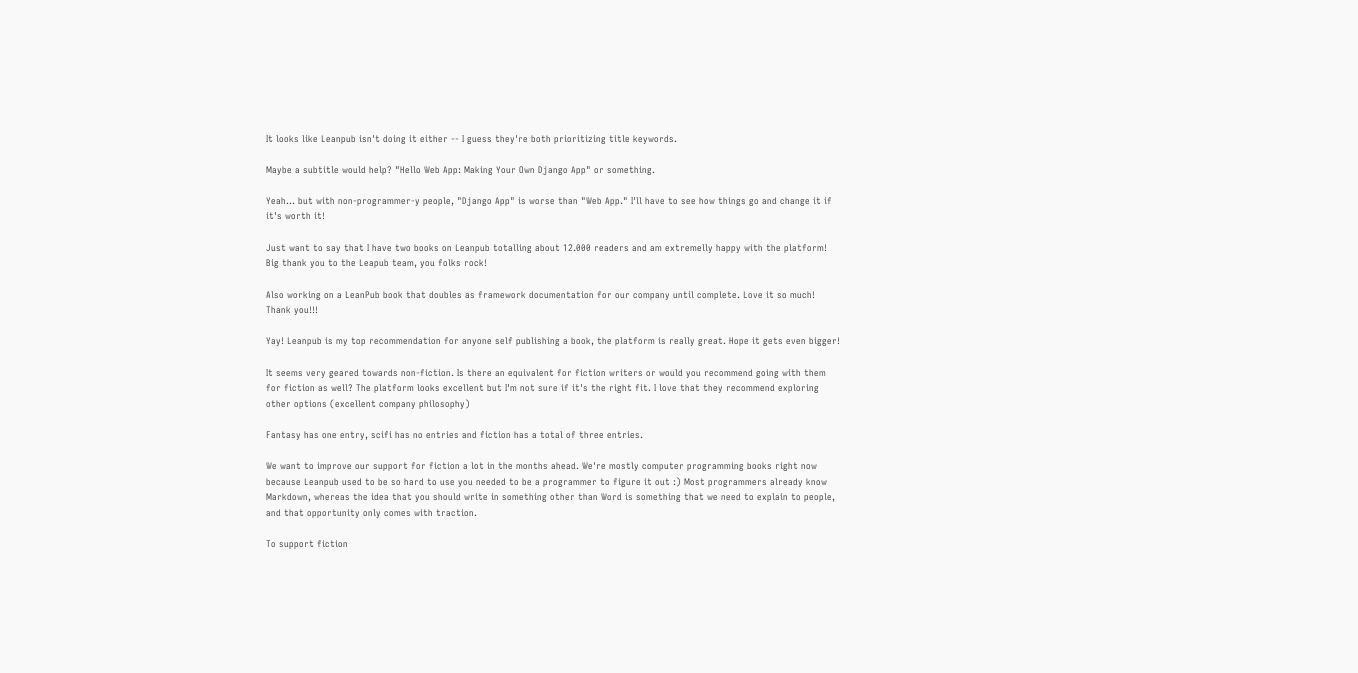It looks like Leanpub isn't doing it either -- I guess they're both prioritizing title keywords.

Maybe a subtitle would help? "Hello Web App: Making Your Own Django App" or something.

Yeah... but with non-programmer-y people, "Django App" is worse than "Web App." I'll have to see how things go and change it if it's worth it!

Just want to say that I have two books on Leanpub totalling about 12.000 readers and am extremelly happy with the platform! Big thank you to the Leapub team, you folks rock!

Also working on a LeanPub book that doubles as framework documentation for our company until complete. Love it so much! Thank you!!!

Yay! Leanpub is my top recommendation for anyone self publishing a book, the platform is really great. Hope it gets even bigger!

It seems very geared towards non-fiction. Is there an equivalent for fiction writers or would you recommend going with them for fiction as well? The platform looks excellent but I'm not sure if it's the right fit. I love that they recommend exploring other options (excellent company philosophy)

Fantasy has one entry, scifi has no entries and fiction has a total of three entries.

We want to improve our support for fiction a lot in the months ahead. We're mostly computer programming books right now because Leanpub used to be so hard to use you needed to be a programmer to figure it out :) Most programmers already know Markdown, whereas the idea that you should write in something other than Word is something that we need to explain to people, and that opportunity only comes with traction.

To support fiction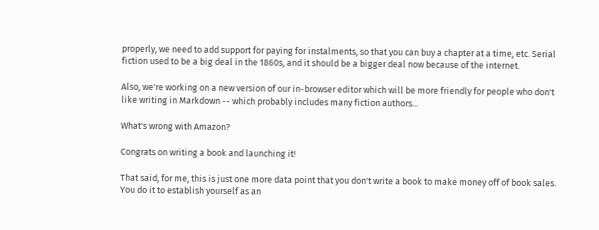properly, we need to add support for paying for instalments, so that you can buy a chapter at a time, etc. Serial fiction used to be a big deal in the 1860s, and it should be a bigger deal now because of the internet.

Also, we're working on a new version of our in-browser editor which will be more friendly for people who don't like writing in Markdown -- which probably includes many fiction authors...

What's wrong with Amazon?

Congrats on writing a book and launching it!

That said, for me, this is just one more data point that you don't write a book to make money off of book sales. You do it to establish yourself as an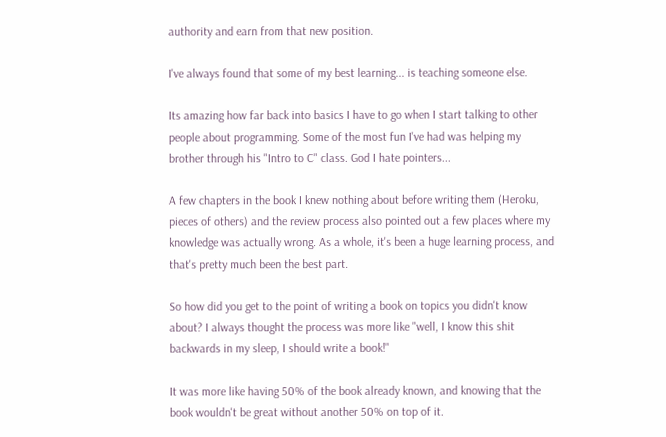authority and earn from that new position.

I've always found that some of my best learning... is teaching someone else.

Its amazing how far back into basics I have to go when I start talking to other people about programming. Some of the most fun I've had was helping my brother through his "Intro to C" class. God I hate pointers...

A few chapters in the book I knew nothing about before writing them (Heroku, pieces of others) and the review process also pointed out a few places where my knowledge was actually wrong. As a whole, it's been a huge learning process, and that's pretty much been the best part.

So how did you get to the point of writing a book on topics you didn't know about? I always thought the process was more like "well, I know this shit backwards in my sleep, I should write a book!"

It was more like having 50% of the book already known, and knowing that the book wouldn't be great without another 50% on top of it.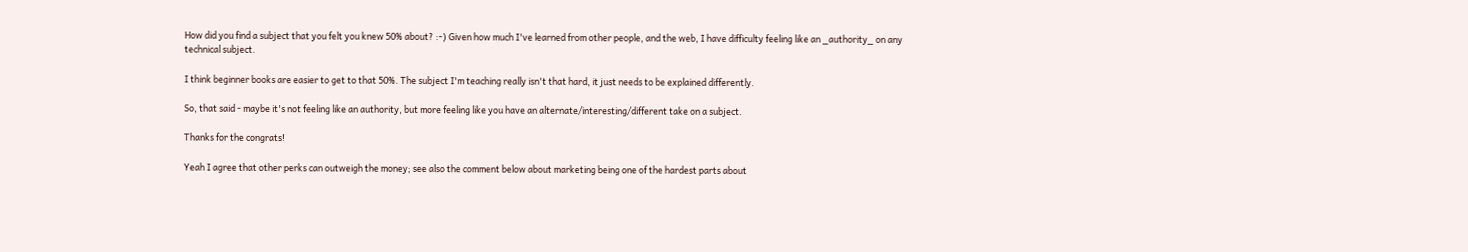How did you find a subject that you felt you knew 50% about? :-) Given how much I've learned from other people, and the web, I have difficulty feeling like an _authority_ on any technical subject.

I think beginner books are easier to get to that 50%. The subject I'm teaching really isn't that hard, it just needs to be explained differently.

So, that said - maybe it's not feeling like an authority, but more feeling like you have an alternate/interesting/different take on a subject.

Thanks for the congrats!

Yeah I agree that other perks can outweigh the money; see also the comment below about marketing being one of the hardest parts about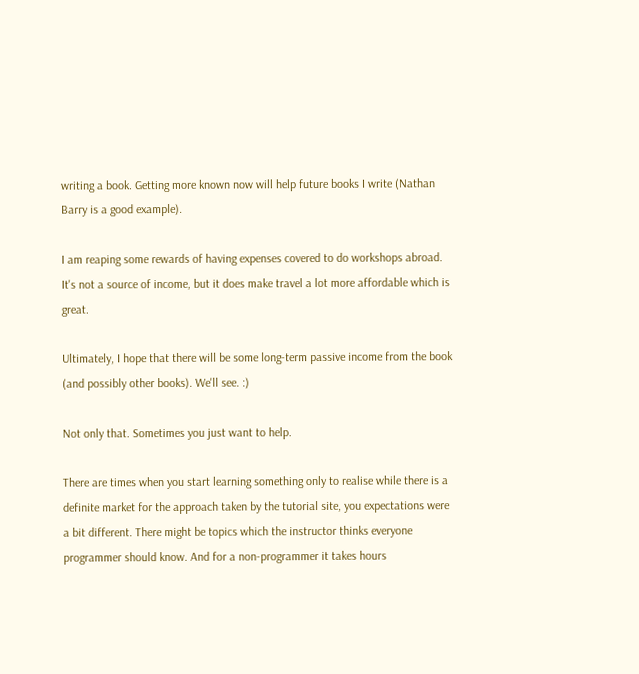writing a book. Getting more known now will help future books I write (Nathan Barry is a good example).

I am reaping some rewards of having expenses covered to do workshops abroad. It's not a source of income, but it does make travel a lot more affordable which is great.

Ultimately, I hope that there will be some long-term passive income from the book (and possibly other books). We'll see. :)

Not only that. Sometimes you just want to help.

There are times when you start learning something only to realise while there is a definite market for the approach taken by the tutorial site, you expectations were a bit different. There might be topics which the instructor thinks everyone programmer should know. And for a non-programmer it takes hours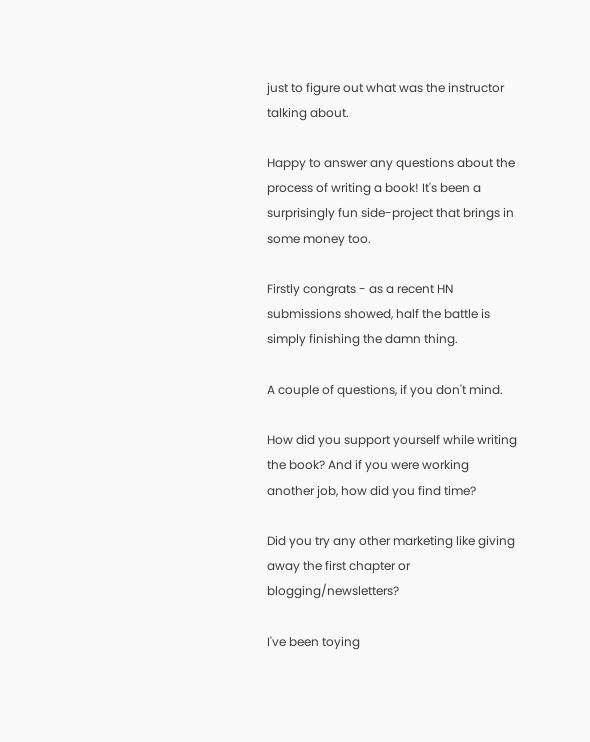just to figure out what was the instructor talking about.

Happy to answer any questions about the process of writing a book! It's been a surprisingly fun side-project that brings in some money too.

Firstly congrats - as a recent HN submissions showed, half the battle is simply finishing the damn thing.

A couple of questions, if you don't mind.

How did you support yourself while writing the book? And if you were working another job, how did you find time?

Did you try any other marketing like giving away the first chapter or blogging/newsletters?

I've been toying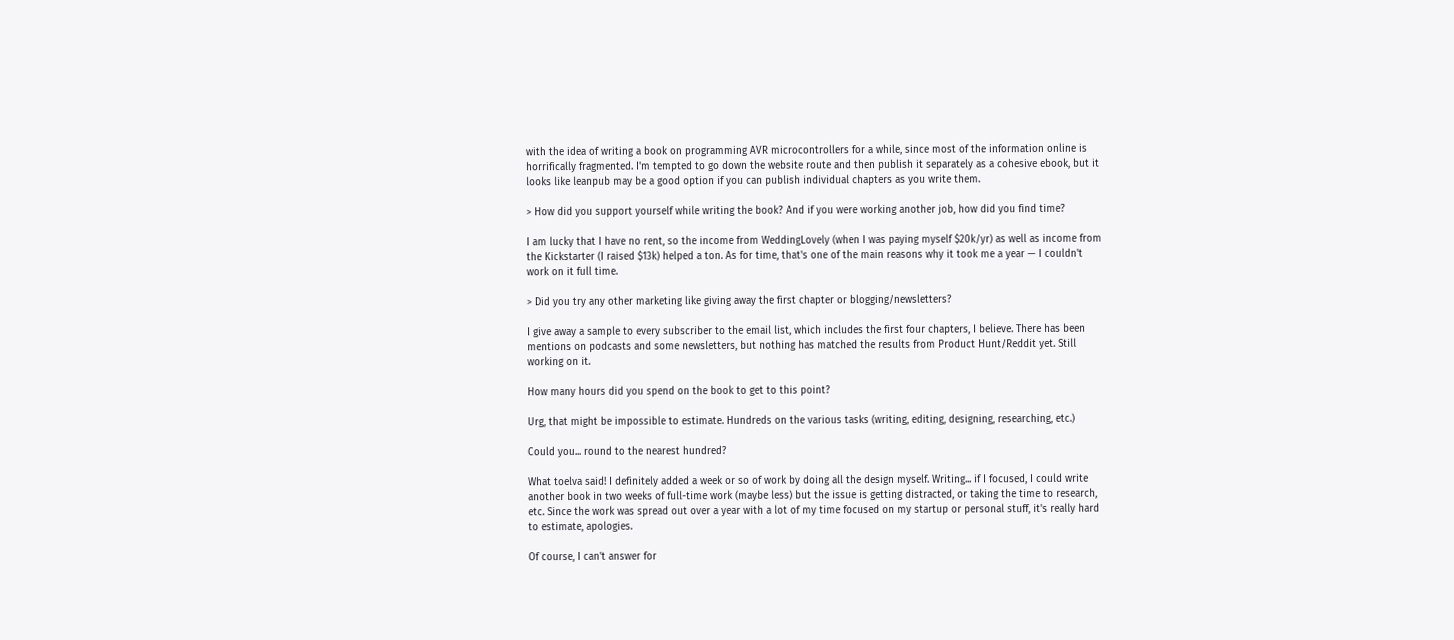with the idea of writing a book on programming AVR microcontrollers for a while, since most of the information online is horrifically fragmented. I'm tempted to go down the website route and then publish it separately as a cohesive ebook, but it looks like leanpub may be a good option if you can publish individual chapters as you write them.

> How did you support yourself while writing the book? And if you were working another job, how did you find time?

I am lucky that I have no rent, so the income from WeddingLovely (when I was paying myself $20k/yr) as well as income from the Kickstarter (I raised $13k) helped a ton. As for time, that's one of the main reasons why it took me a year — I couldn't work on it full time.

> Did you try any other marketing like giving away the first chapter or blogging/newsletters?

I give away a sample to every subscriber to the email list, which includes the first four chapters, I believe. There has been mentions on podcasts and some newsletters, but nothing has matched the results from Product Hunt/Reddit yet. Still working on it.

How many hours did you spend on the book to get to this point?

Urg, that might be impossible to estimate. Hundreds on the various tasks (writing, editing, designing, researching, etc.)

Could you... round to the nearest hundred?

What toelva said! I definitely added a week or so of work by doing all the design myself. Writing... if I focused, I could write another book in two weeks of full-time work (maybe less) but the issue is getting distracted, or taking the time to research, etc. Since the work was spread out over a year with a lot of my time focused on my startup or personal stuff, it's really hard to estimate, apologies.

Of course, I can't answer for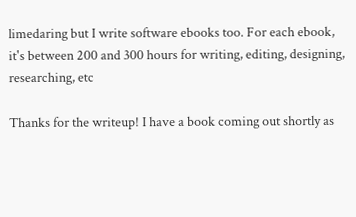limedaring but I write software ebooks too. For each ebook, it's between 200 and 300 hours for writing, editing, designing, researching, etc

Thanks for the writeup! I have a book coming out shortly as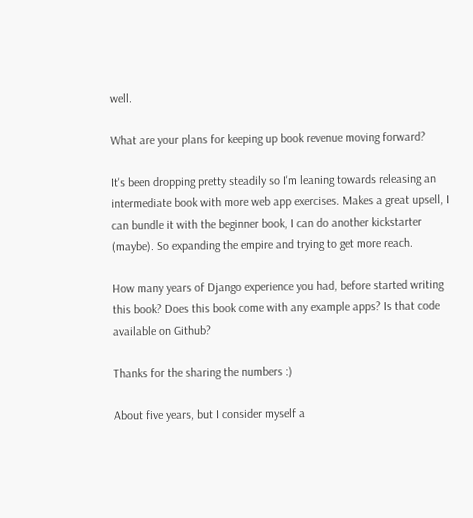well.

What are your plans for keeping up book revenue moving forward?

It's been dropping pretty steadily so I'm leaning towards releasing an intermediate book with more web app exercises. Makes a great upsell, I can bundle it with the beginner book, I can do another kickstarter (maybe). So expanding the empire and trying to get more reach.

How many years of Django experience you had, before started writing this book? Does this book come with any example apps? Is that code available on Github?

Thanks for the sharing the numbers :)

About five years, but I consider myself a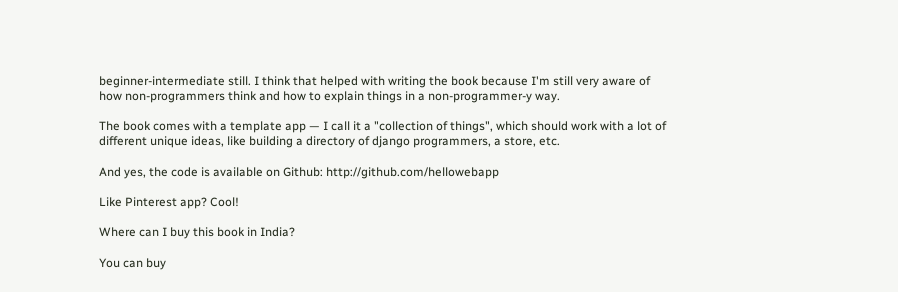beginner-intermediate still. I think that helped with writing the book because I'm still very aware of how non-programmers think and how to explain things in a non-programmer-y way.

The book comes with a template app — I call it a "collection of things", which should work with a lot of different unique ideas, like building a directory of django programmers, a store, etc.

And yes, the code is available on Github: http://github.com/hellowebapp

Like Pinterest app? Cool!

Where can I buy this book in India?

You can buy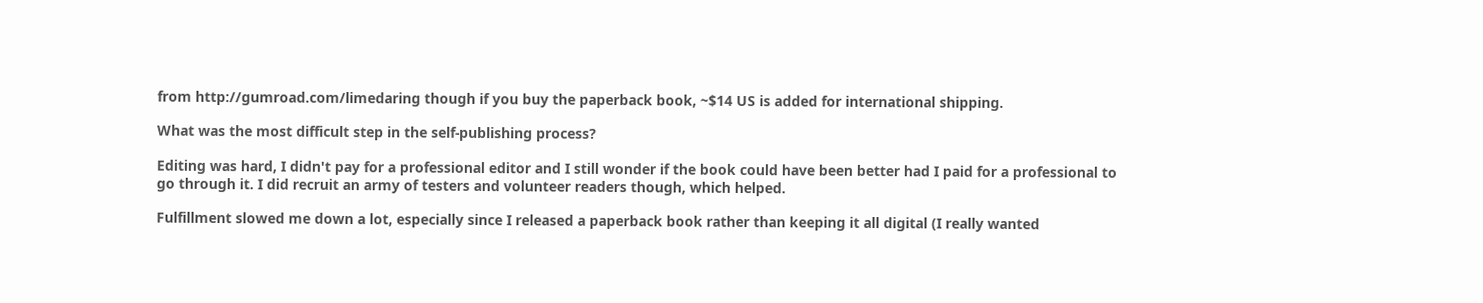from http://gumroad.com/limedaring though if you buy the paperback book, ~$14 US is added for international shipping.

What was the most difficult step in the self-publishing process?

Editing was hard, I didn't pay for a professional editor and I still wonder if the book could have been better had I paid for a professional to go through it. I did recruit an army of testers and volunteer readers though, which helped.

Fulfillment slowed me down a lot, especially since I released a paperback book rather than keeping it all digital (I really wanted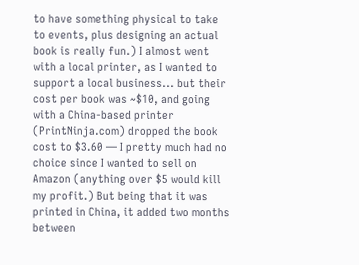to have something physical to take to events, plus designing an actual book is really fun.) I almost went with a local printer, as I wanted to support a local business... but their cost per book was ~$10, and going with a China-based printer (PrintNinja.com) dropped the book cost to $3.60 — I pretty much had no choice since I wanted to sell on Amazon (anything over $5 would kill my profit.) But being that it was printed in China, it added two months between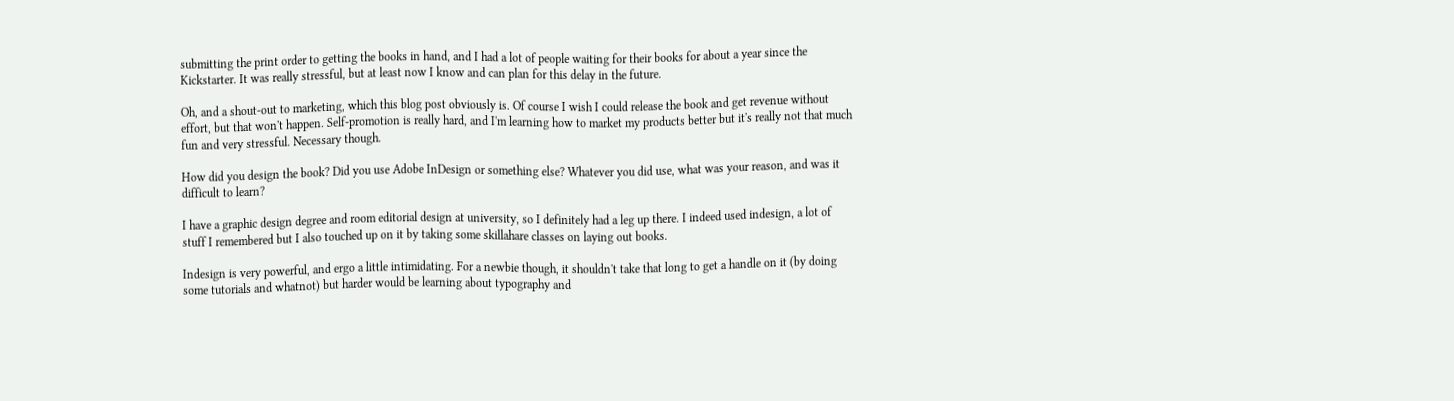submitting the print order to getting the books in hand, and I had a lot of people waiting for their books for about a year since the Kickstarter. It was really stressful, but at least now I know and can plan for this delay in the future.

Oh, and a shout-out to marketing, which this blog post obviously is. Of course I wish I could release the book and get revenue without effort, but that won't happen. Self-promotion is really hard, and I'm learning how to market my products better but it's really not that much fun and very stressful. Necessary though.

How did you design the book? Did you use Adobe InDesign or something else? Whatever you did use, what was your reason, and was it difficult to learn?

I have a graphic design degree and room editorial design at university, so I definitely had a leg up there. I indeed used indesign, a lot of stuff I remembered but I also touched up on it by taking some skillahare classes on laying out books.

Indesign is very powerful, and ergo a little intimidating. For a newbie though, it shouldn't take that long to get a handle on it (by doing some tutorials and whatnot) but harder would be learning about typography and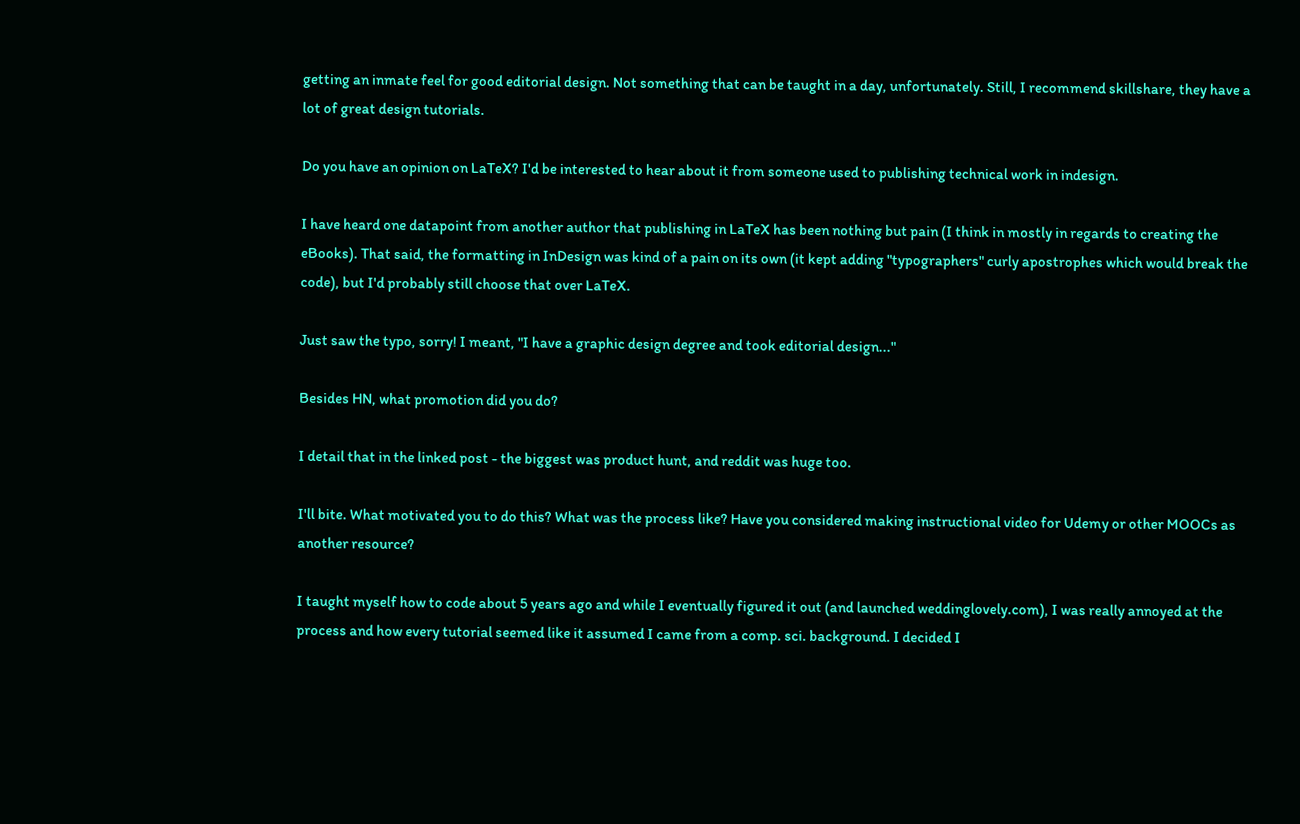getting an inmate feel for good editorial design. Not something that can be taught in a day, unfortunately. Still, I recommend skillshare, they have a lot of great design tutorials.

Do you have an opinion on LaTeX? I'd be interested to hear about it from someone used to publishing technical work in indesign.

I have heard one datapoint from another author that publishing in LaTeX has been nothing but pain (I think in mostly in regards to creating the eBooks). That said, the formatting in InDesign was kind of a pain on its own (it kept adding "typographers" curly apostrophes which would break the code), but I'd probably still choose that over LaTeX.

Just saw the typo, sorry! I meant, "I have a graphic design degree and took editorial design..."

Besides HN, what promotion did you do?

I detail that in the linked post - the biggest was product hunt, and reddit was huge too.

I'll bite. What motivated you to do this? What was the process like? Have you considered making instructional video for Udemy or other MOOCs as another resource?

I taught myself how to code about 5 years ago and while I eventually figured it out (and launched weddinglovely.com), I was really annoyed at the process and how every tutorial seemed like it assumed I came from a comp. sci. background. I decided I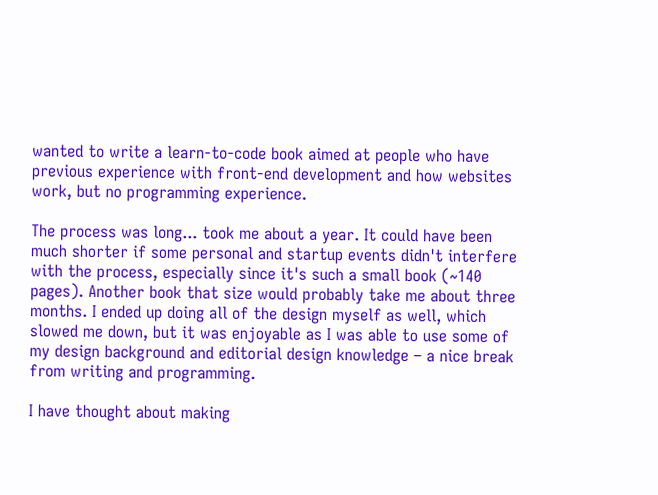wanted to write a learn-to-code book aimed at people who have previous experience with front-end development and how websites work, but no programming experience.

The process was long... took me about a year. It could have been much shorter if some personal and startup events didn't interfere with the process, especially since it's such a small book (~140 pages). Another book that size would probably take me about three months. I ended up doing all of the design myself as well, which slowed me down, but it was enjoyable as I was able to use some of my design background and editorial design knowledge – a nice break from writing and programming.

I have thought about making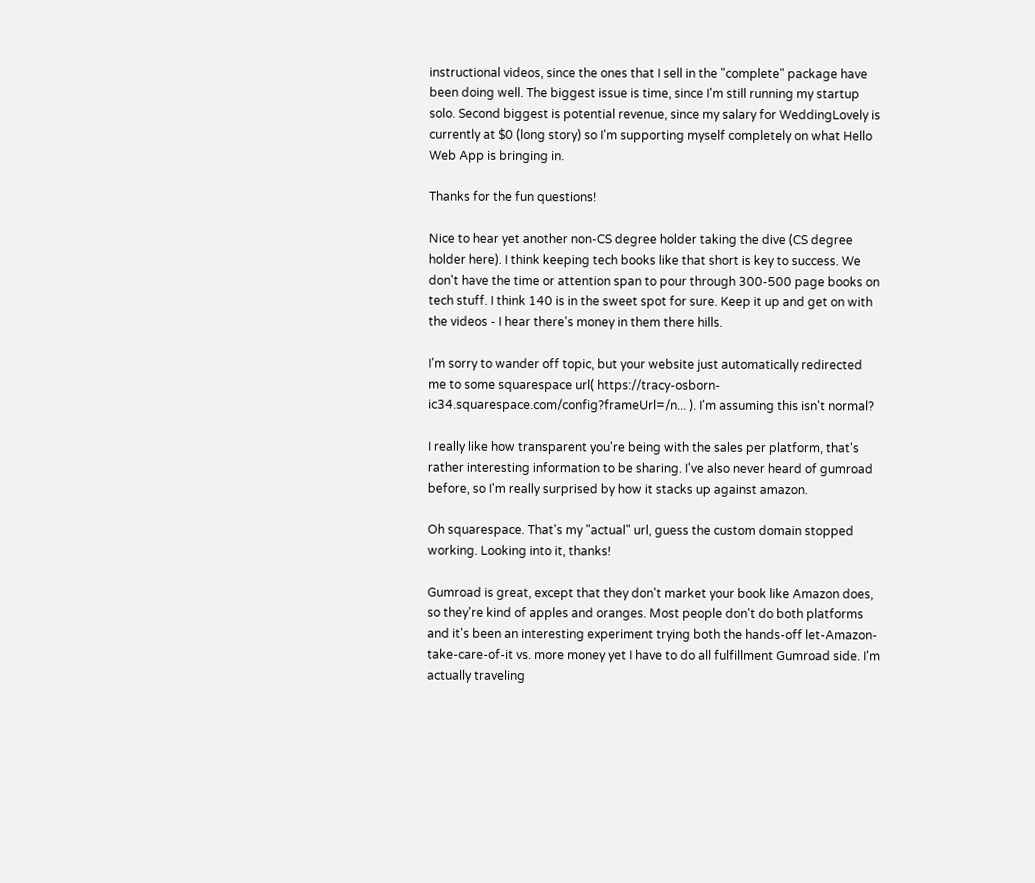instructional videos, since the ones that I sell in the "complete" package have been doing well. The biggest issue is time, since I'm still running my startup solo. Second biggest is potential revenue, since my salary for WeddingLovely is currently at $0 (long story) so I'm supporting myself completely on what Hello Web App is bringing in.

Thanks for the fun questions!

Nice to hear yet another non-CS degree holder taking the dive (CS degree holder here). I think keeping tech books like that short is key to success. We don't have the time or attention span to pour through 300-500 page books on tech stuff. I think 140 is in the sweet spot for sure. Keep it up and get on with the videos - I hear there's money in them there hills.

I'm sorry to wander off topic, but your website just automatically redirected me to some squarespace url( https://tracy-osborn-ic34.squarespace.com/config?frameUrl=/n... ). I'm assuming this isn't normal?

I really like how transparent you're being with the sales per platform, that's rather interesting information to be sharing. I've also never heard of gumroad before, so I'm really surprised by how it stacks up against amazon.

Oh squarespace. That's my "actual" url, guess the custom domain stopped working. Looking into it, thanks!

Gumroad is great, except that they don't market your book like Amazon does, so they're kind of apples and oranges. Most people don't do both platforms and it's been an interesting experiment trying both the hands-off let-Amazon-take-care-of-it vs. more money yet I have to do all fulfillment Gumroad side. I'm actually traveling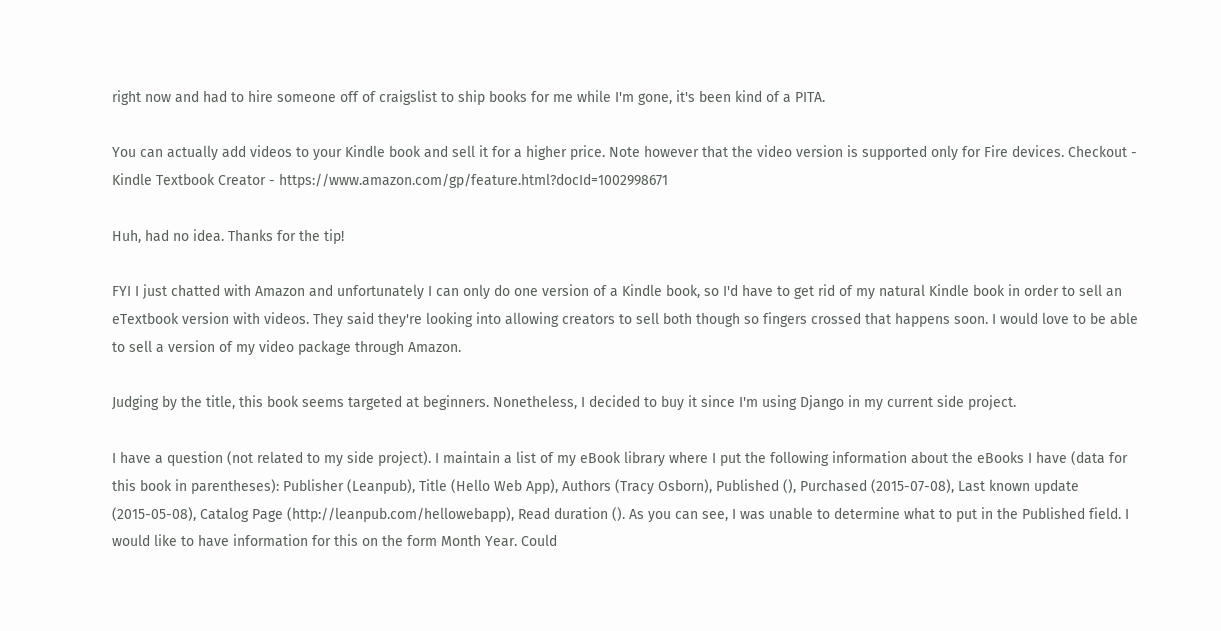right now and had to hire someone off of craigslist to ship books for me while I'm gone, it's been kind of a PITA.

You can actually add videos to your Kindle book and sell it for a higher price. Note however that the video version is supported only for Fire devices. Checkout - Kindle Textbook Creator - https://www.amazon.com/gp/feature.html?docId=1002998671

Huh, had no idea. Thanks for the tip!

FYI I just chatted with Amazon and unfortunately I can only do one version of a Kindle book, so I'd have to get rid of my natural Kindle book in order to sell an eTextbook version with videos. They said they're looking into allowing creators to sell both though so fingers crossed that happens soon. I would love to be able to sell a version of my video package through Amazon.

Judging by the title, this book seems targeted at beginners. Nonetheless, I decided to buy it since I'm using Django in my current side project.

I have a question (not related to my side project). I maintain a list of my eBook library where I put the following information about the eBooks I have (data for this book in parentheses): Publisher (Leanpub), Title (Hello Web App), Authors (Tracy Osborn), Published (), Purchased (2015-07-08), Last known update (2015-05-08), Catalog Page (http://leanpub.com/hellowebapp), Read duration (). As you can see, I was unable to determine what to put in the Published field. I would like to have information for this on the form Month Year. Could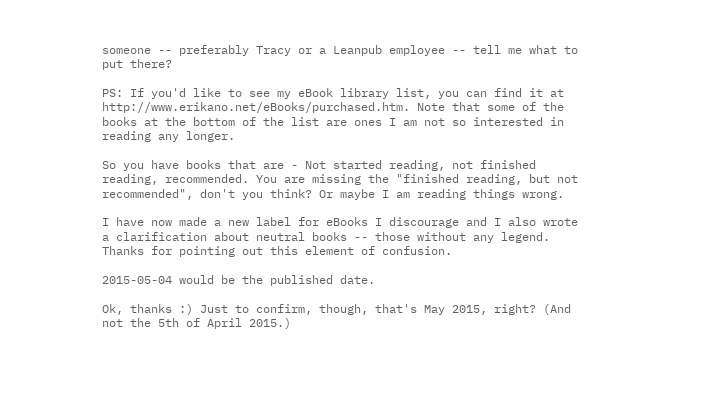someone -- preferably Tracy or a Leanpub employee -- tell me what to put there?

PS: If you'd like to see my eBook library list, you can find it at http://www.erikano.net/eBooks/purchased.htm. Note that some of the books at the bottom of the list are ones I am not so interested in reading any longer.

So you have books that are - Not started reading, not finished reading, recommended. You are missing the "finished reading, but not recommended", don't you think? Or maybe I am reading things wrong.

I have now made a new label for eBooks I discourage and I also wrote a clarification about neutral books -- those without any legend. Thanks for pointing out this element of confusion.

2015-05-04 would be the published date.

Ok, thanks :) Just to confirm, though, that's May 2015, right? (And not the 5th of April 2015.)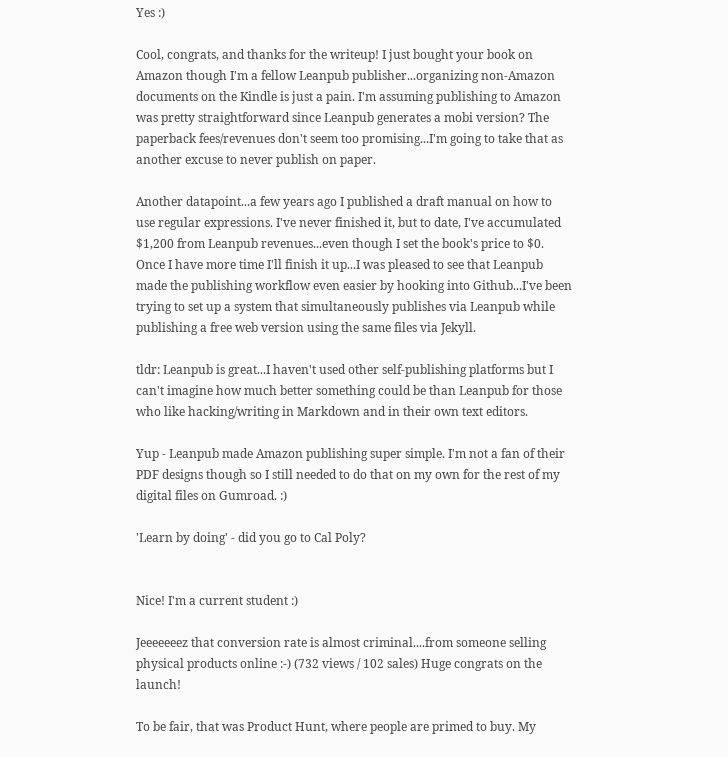Yes :)

Cool, congrats, and thanks for the writeup! I just bought your book on Amazon though I'm a fellow Leanpub publisher...organizing non-Amazon documents on the Kindle is just a pain. I'm assuming publishing to Amazon was pretty straightforward since Leanpub generates a mobi version? The paperback fees/revenues don't seem too promising...I'm going to take that as another excuse to never publish on paper.

Another datapoint...a few years ago I published a draft manual on how to use regular expressions. I've never finished it, but to date, I've accumulated $1,200 from Leanpub revenues...even though I set the book's price to $0. Once I have more time I'll finish it up...I was pleased to see that Leanpub made the publishing workflow even easier by hooking into Github...I've been trying to set up a system that simultaneously publishes via Leanpub while publishing a free web version using the same files via Jekyll.

tldr: Leanpub is great...I haven't used other self-publishing platforms but I can't imagine how much better something could be than Leanpub for those who like hacking/writing in Markdown and in their own text editors.

Yup - Leanpub made Amazon publishing super simple. I'm not a fan of their PDF designs though so I still needed to do that on my own for the rest of my digital files on Gumroad. :)

'Learn by doing' - did you go to Cal Poly?


Nice! I'm a current student :)

Jeeeeeeez that conversion rate is almost criminal....from someone selling physical products online :-) (732 views / 102 sales) Huge congrats on the launch!

To be fair, that was Product Hunt, where people are primed to buy. My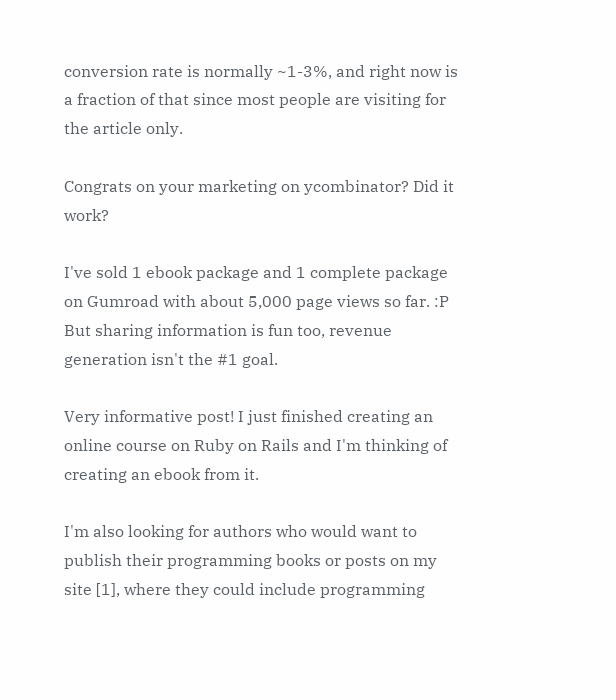conversion rate is normally ~1-3%, and right now is a fraction of that since most people are visiting for the article only.

Congrats on your marketing on ycombinator? Did it work?

I've sold 1 ebook package and 1 complete package on Gumroad with about 5,000 page views so far. :P But sharing information is fun too, revenue generation isn't the #1 goal.

Very informative post! I just finished creating an online course on Ruby on Rails and I'm thinking of creating an ebook from it.

I'm also looking for authors who would want to publish their programming books or posts on my site [1], where they could include programming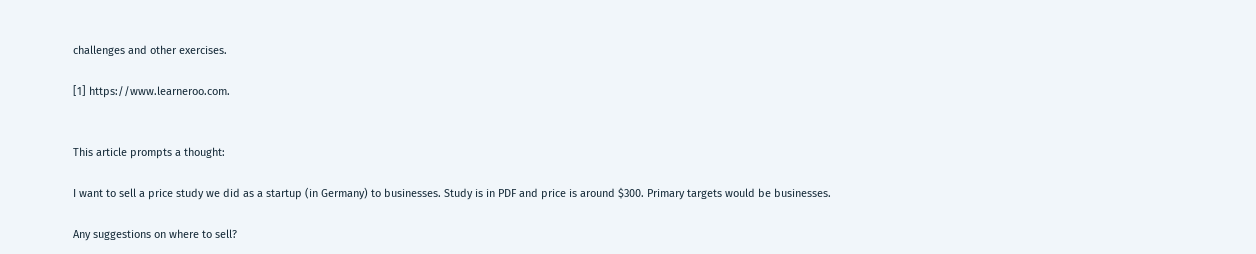challenges and other exercises.

[1] https://www.learneroo.com.


This article prompts a thought:

I want to sell a price study we did as a startup (in Germany) to businesses. Study is in PDF and price is around $300. Primary targets would be businesses.

Any suggestions on where to sell?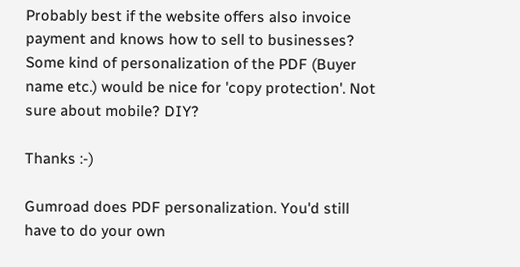Probably best if the website offers also invoice payment and knows how to sell to businesses? Some kind of personalization of the PDF (Buyer name etc.) would be nice for 'copy protection'. Not sure about mobile? DIY?

Thanks :-)

Gumroad does PDF personalization. You'd still have to do your own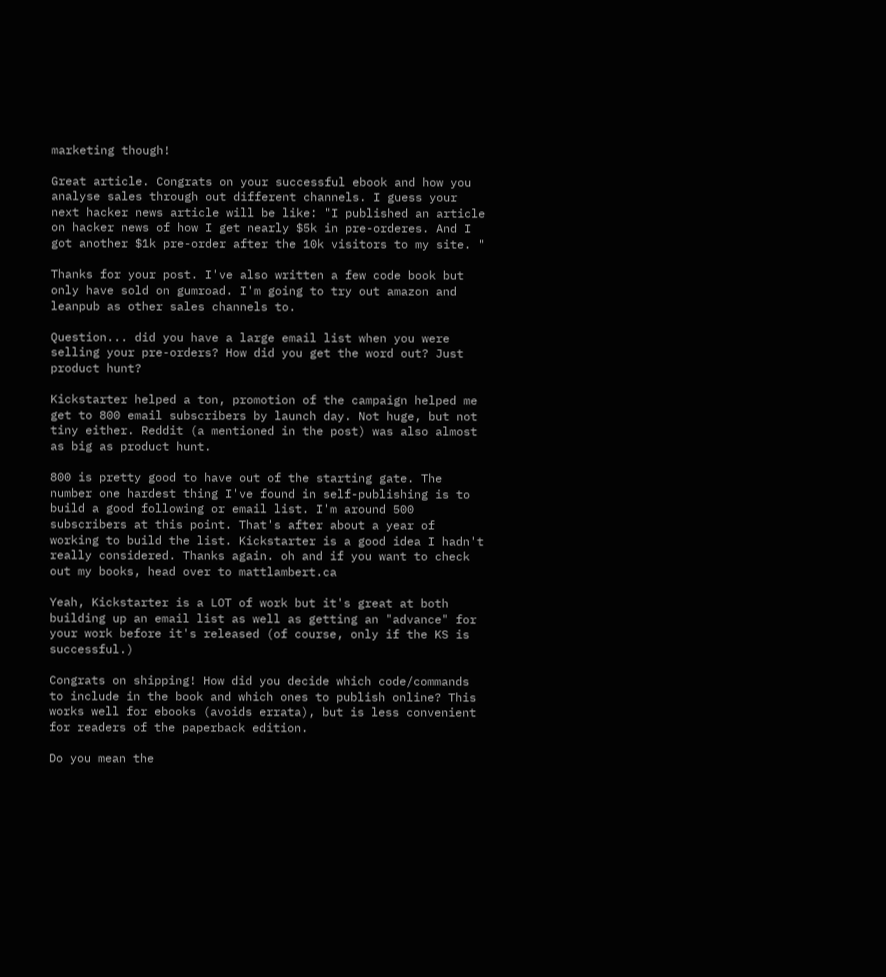marketing though!

Great article. Congrats on your successful ebook and how you analyse sales through out different channels. I guess your next hacker news article will be like: "I published an article on hacker news of how I get nearly $5k in pre-orderes. And I got another $1k pre-order after the 10k visitors to my site. "

Thanks for your post. I've also written a few code book but only have sold on gumroad. I'm going to try out amazon and leanpub as other sales channels to.

Question... did you have a large email list when you were selling your pre-orders? How did you get the word out? Just product hunt?

Kickstarter helped a ton, promotion of the campaign helped me get to 800 email subscribers by launch day. Not huge, but not tiny either. Reddit (a mentioned in the post) was also almost as big as product hunt.

800 is pretty good to have out of the starting gate. The number one hardest thing I've found in self-publishing is to build a good following or email list. I'm around 500 subscribers at this point. That's after about a year of working to build the list. Kickstarter is a good idea I hadn't really considered. Thanks again. oh and if you want to check out my books, head over to mattlambert.ca

Yeah, Kickstarter is a LOT of work but it's great at both building up an email list as well as getting an "advance" for your work before it's released (of course, only if the KS is successful.)

Congrats on shipping! How did you decide which code/commands to include in the book and which ones to publish online? This works well for ebooks (avoids errata), but is less convenient for readers of the paperback edition.

Do you mean the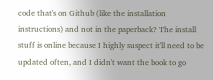code that's on Github (like the installation instructions) and not in the paperback? The install stuff is online because I highly suspect it'll need to be updated often, and I didn't want the book to go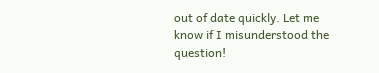out of date quickly. Let me know if I misunderstood the question!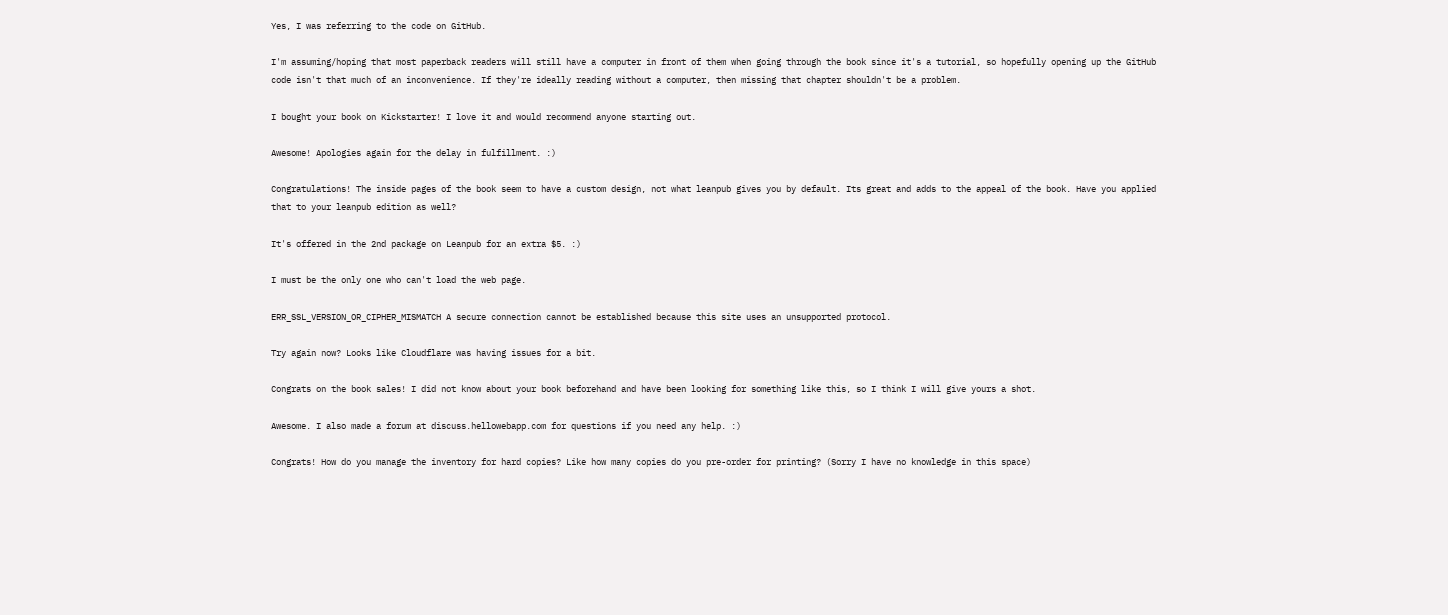Yes, I was referring to the code on GitHub.

I'm assuming/hoping that most paperback readers will still have a computer in front of them when going through the book since it's a tutorial, so hopefully opening up the GitHub code isn't that much of an inconvenience. If they're ideally reading without a computer, then missing that chapter shouldn't be a problem.

I bought your book on Kickstarter! I love it and would recommend anyone starting out.

Awesome! Apologies again for the delay in fulfillment. :)

Congratulations! The inside pages of the book seem to have a custom design, not what leanpub gives you by default. Its great and adds to the appeal of the book. Have you applied that to your leanpub edition as well?

It's offered in the 2nd package on Leanpub for an extra $5. :)

I must be the only one who can't load the web page.

ERR_SSL_VERSION_OR_CIPHER_MISMATCH A secure connection cannot be established because this site uses an unsupported protocol.

Try again now? Looks like Cloudflare was having issues for a bit.

Congrats on the book sales! I did not know about your book beforehand and have been looking for something like this, so I think I will give yours a shot.

Awesome. I also made a forum at discuss.hellowebapp.com for questions if you need any help. :)

Congrats! How do you manage the inventory for hard copies? Like how many copies do you pre-order for printing? (Sorry I have no knowledge in this space)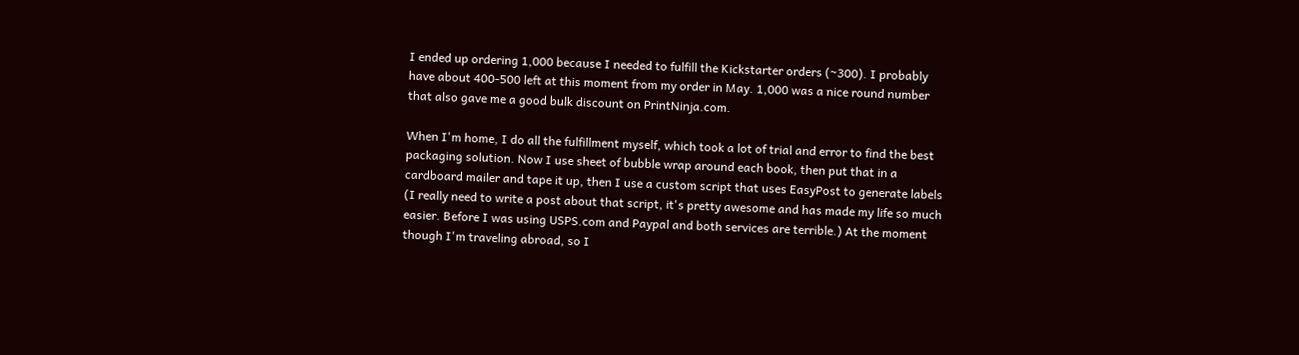I ended up ordering 1,000 because I needed to fulfill the Kickstarter orders (~300). I probably have about 400-500 left at this moment from my order in May. 1,000 was a nice round number that also gave me a good bulk discount on PrintNinja.com.

When I'm home, I do all the fulfillment myself, which took a lot of trial and error to find the best packaging solution. Now I use sheet of bubble wrap around each book, then put that in a cardboard mailer and tape it up, then I use a custom script that uses EasyPost to generate labels (I really need to write a post about that script, it's pretty awesome and has made my life so much easier. Before I was using USPS.com and Paypal and both services are terrible.) At the moment though I'm traveling abroad, so I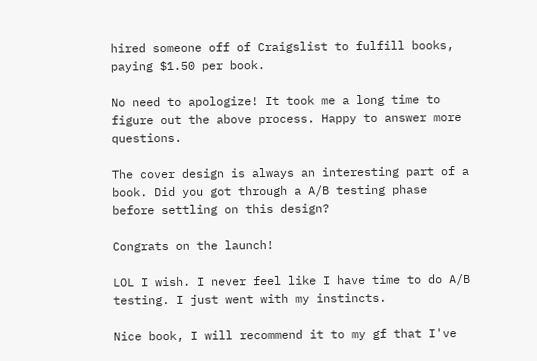hired someone off of Craigslist to fulfill books, paying $1.50 per book.

No need to apologize! It took me a long time to figure out the above process. Happy to answer more questions.

The cover design is always an interesting part of a book. Did you got through a A/B testing phase before settling on this design?

Congrats on the launch!

LOL I wish. I never feel like I have time to do A/B testing. I just went with my instincts.

Nice book, I will recommend it to my gf that I've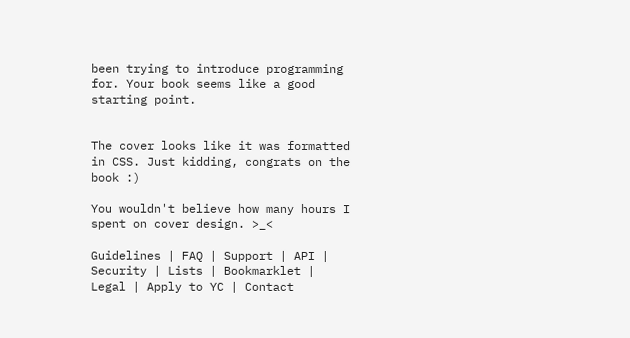been trying to introduce programming for. Your book seems like a good starting point.


The cover looks like it was formatted in CSS. Just kidding, congrats on the book :)

You wouldn't believe how many hours I spent on cover design. >_<

Guidelines | FAQ | Support | API | Security | Lists | Bookmarklet | Legal | Apply to YC | Contact